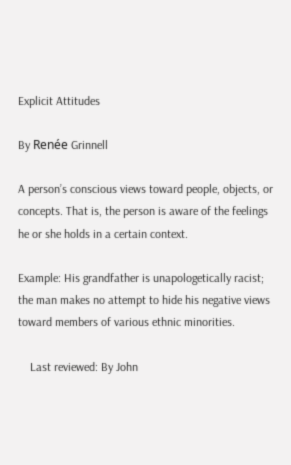Explicit Attitudes

By Renée Grinnell

A person’s conscious views toward people, objects, or concepts. That is, the person is aware of the feelings he or she holds in a certain context.

Example: His grandfather is unapologetically racist; the man makes no attempt to hide his negative views toward members of various ethnic minorities.

    Last reviewed: By John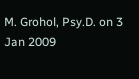M. Grohol, Psy.D. on 3 Jan 2009